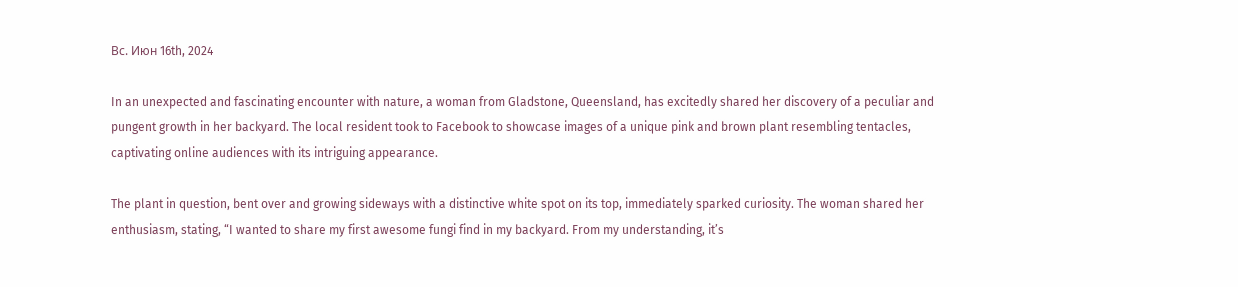Вс. Июн 16th, 2024

In an unexpected and fascinating encounter with nature, a woman from Gladstone, Queensland, has excitedly shared her discovery of a peculiar and pungent growth in her backyard. The local resident took to Facebook to showcase images of a unique pink and brown plant resembling tentacles, captivating online audiences with its intriguing appearance.

The plant in question, bent over and growing sideways with a distinctive white spot on its top, immediately sparked curiosity. The woman shared her enthusiasm, stating, “I wanted to share my first awesome fungi find in my backyard. From my understanding, it’s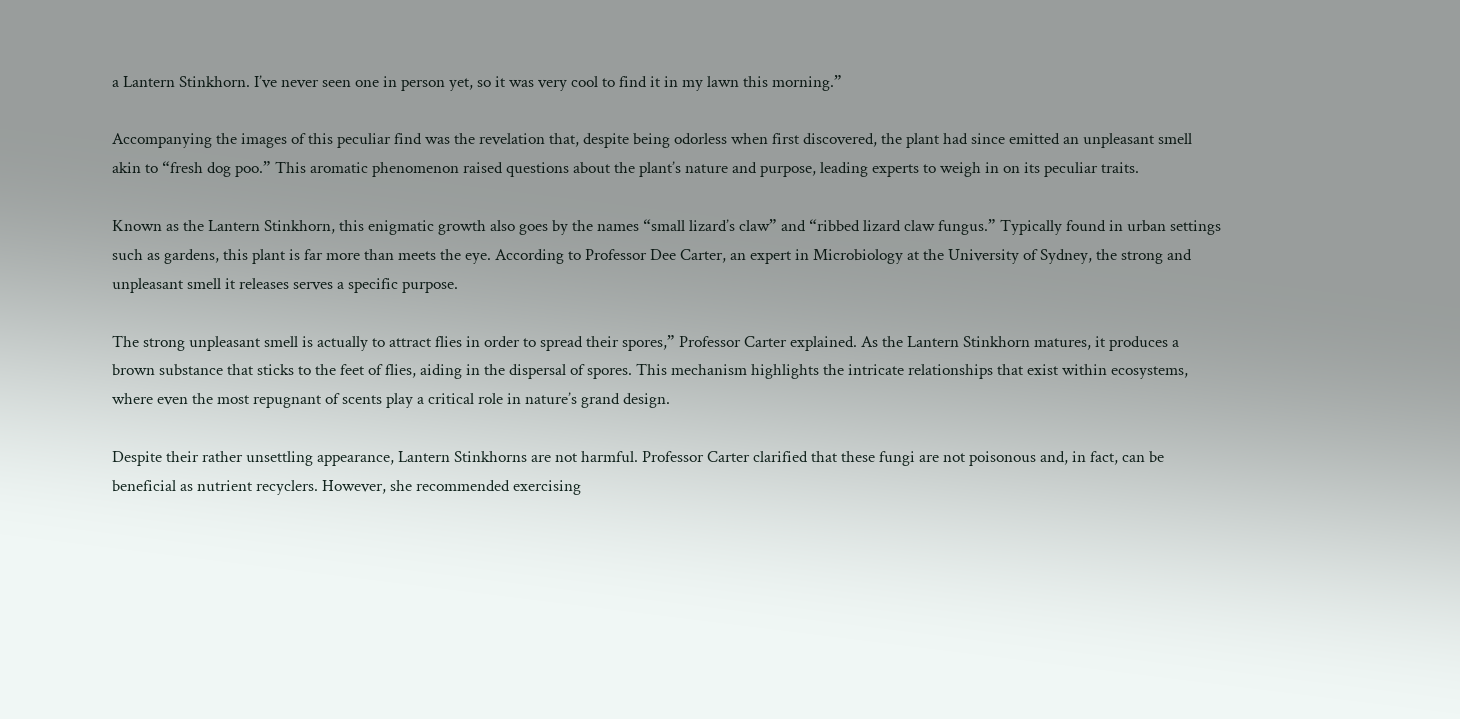a Lantern Stinkhorn. I’ve never seen one in person yet, so it was very cool to find it in my lawn this morning.”

Accompanying the images of this peculiar find was the revelation that, despite being odorless when first discovered, the plant had since emitted an unpleasant smell akin to “fresh dog poo.” This aromatic phenomenon raised questions about the plant’s nature and purpose, leading experts to weigh in on its peculiar traits.

Known as the Lantern Stinkhorn, this enigmatic growth also goes by the names “small lizard’s claw” and “ribbed lizard claw fungus.” Typically found in urban settings such as gardens, this plant is far more than meets the eye. According to Professor Dee Carter, an expert in Microbiology at the University of Sydney, the strong and unpleasant smell it releases serves a specific purpose.

The strong unpleasant smell is actually to attract flies in order to spread their spores,” Professor Carter explained. As the Lantern Stinkhorn matures, it produces a brown substance that sticks to the feet of flies, aiding in the dispersal of spores. This mechanism highlights the intricate relationships that exist within ecosystems, where even the most repugnant of scents play a critical role in nature’s grand design.

Despite their rather unsettling appearance, Lantern Stinkhorns are not harmful. Professor Carter clarified that these fungi are not poisonous and, in fact, can be beneficial as nutrient recyclers. However, she recommended exercising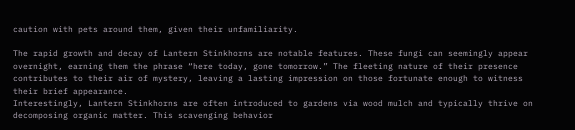caution with pets around them, given their unfamiliarity.

The rapid growth and decay of Lantern Stinkhorns are notable features. These fungi can seemingly appear overnight, earning them the phrase “here today, gone tomorrow.” The fleeting nature of their presence contributes to their air of mystery, leaving a lasting impression on those fortunate enough to witness their brief appearance.
Interestingly, Lantern Stinkhorns are often introduced to gardens via wood mulch and typically thrive on decomposing organic matter. This scavenging behavior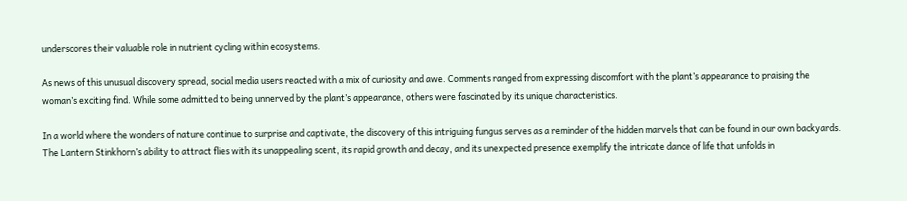underscores their valuable role in nutrient cycling within ecosystems.

As news of this unusual discovery spread, social media users reacted with a mix of curiosity and awe. Comments ranged from expressing discomfort with the plant’s appearance to praising the woman’s exciting find. While some admitted to being unnerved by the plant’s appearance, others were fascinated by its unique characteristics.

In a world where the wonders of nature continue to surprise and captivate, the discovery of this intriguing fungus serves as a reminder of the hidden marvels that can be found in our own backyards. The Lantern Stinkhorn’s ability to attract flies with its unappealing scent, its rapid growth and decay, and its unexpected presence exemplify the intricate dance of life that unfolds in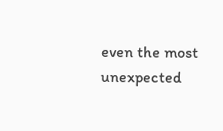even the most unexpected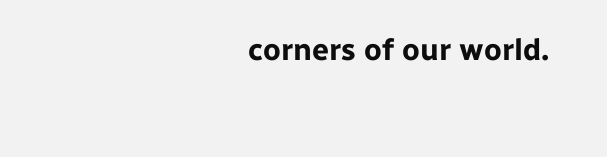corners of our world.